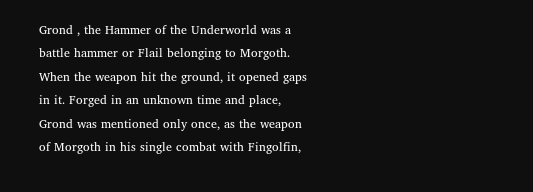Grond , the Hammer of the Underworld was a battle hammer or Flail belonging to Morgoth. When the weapon hit the ground, it opened gaps in it. Forged in an unknown time and place, Grond was mentioned only once, as the weapon of Morgoth in his single combat with Fingolfin,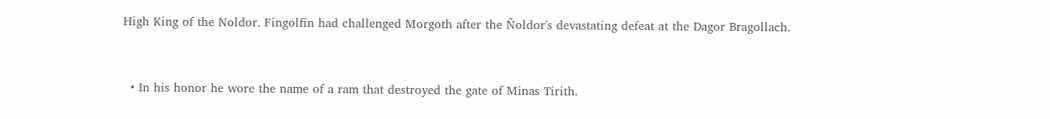High King of the Noldor. Fingolfin had challenged Morgoth after the Ñoldor's devastating defeat at the Dagor Bragollach.


  • In his honor he wore the name of a ram that destroyed the gate of Minas Tirith.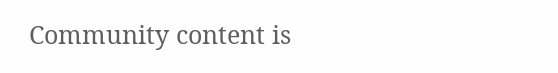Community content is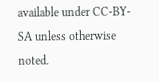available under CC-BY-SA unless otherwise noted.